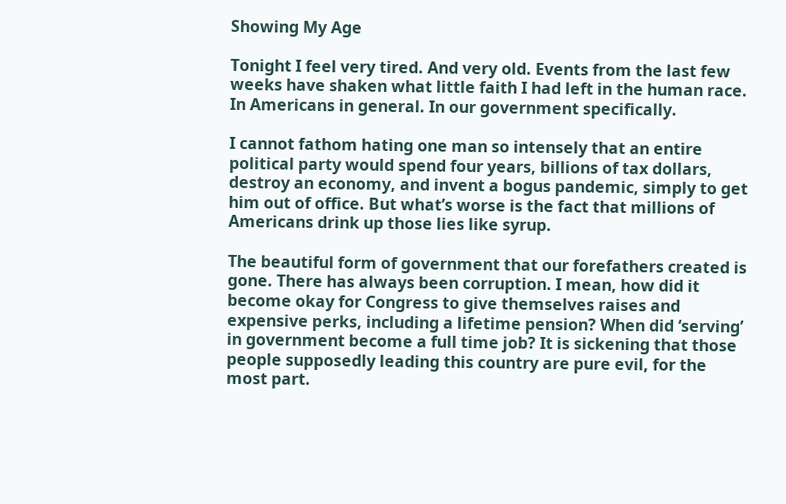Showing My Age

Tonight I feel very tired. And very old. Events from the last few weeks have shaken what little faith I had left in the human race. In Americans in general. In our government specifically.

I cannot fathom hating one man so intensely that an entire political party would spend four years, billions of tax dollars, destroy an economy, and invent a bogus pandemic, simply to get him out of office. But what’s worse is the fact that millions of Americans drink up those lies like syrup.

The beautiful form of government that our forefathers created is gone. There has always been corruption. I mean, how did it become okay for Congress to give themselves raises and expensive perks, including a lifetime pension? When did ‘serving’ in government become a full time job? It is sickening that those people supposedly leading this country are pure evil, for the most part.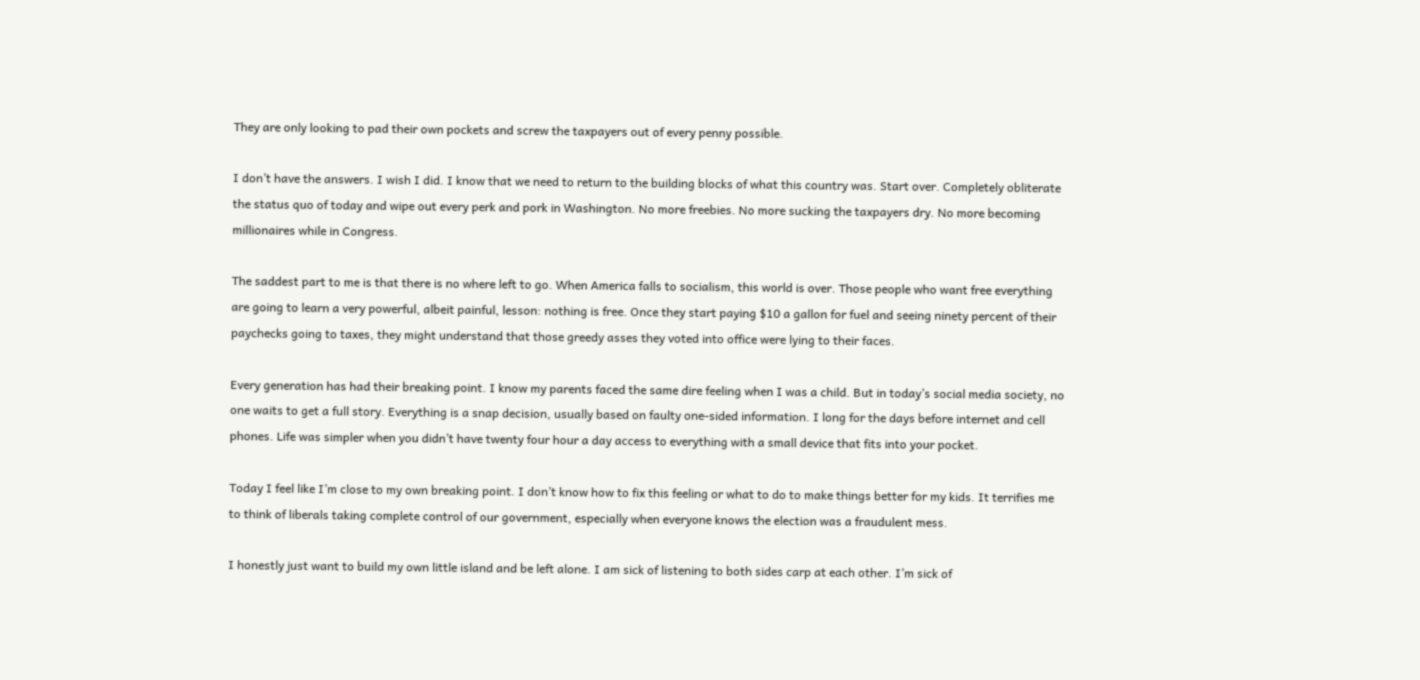They are only looking to pad their own pockets and screw the taxpayers out of every penny possible.

I don’t have the answers. I wish I did. I know that we need to return to the building blocks of what this country was. Start over. Completely obliterate the status quo of today and wipe out every perk and pork in Washington. No more freebies. No more sucking the taxpayers dry. No more becoming millionaires while in Congress.

The saddest part to me is that there is no where left to go. When America falls to socialism, this world is over. Those people who want free everything are going to learn a very powerful, albeit painful, lesson: nothing is free. Once they start paying $10 a gallon for fuel and seeing ninety percent of their paychecks going to taxes, they might understand that those greedy asses they voted into office were lying to their faces.

Every generation has had their breaking point. I know my parents faced the same dire feeling when I was a child. But in today’s social media society, no one waits to get a full story. Everything is a snap decision, usually based on faulty one-sided information. I long for the days before internet and cell phones. Life was simpler when you didn’t have twenty four hour a day access to everything with a small device that fits into your pocket.

Today I feel like I’m close to my own breaking point. I don’t know how to fix this feeling or what to do to make things better for my kids. It terrifies me to think of liberals taking complete control of our government, especially when everyone knows the election was a fraudulent mess.

I honestly just want to build my own little island and be left alone. I am sick of listening to both sides carp at each other. I’m sick of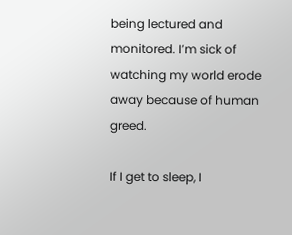being lectured and monitored. I’m sick of watching my world erode away because of human greed.

If I get to sleep, I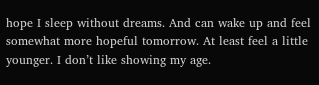hope I sleep without dreams. And can wake up and feel somewhat more hopeful tomorrow. At least feel a little younger. I don’t like showing my age.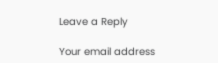Leave a Reply

Your email address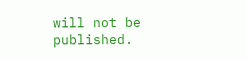will not be published.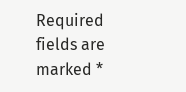Required fields are marked *